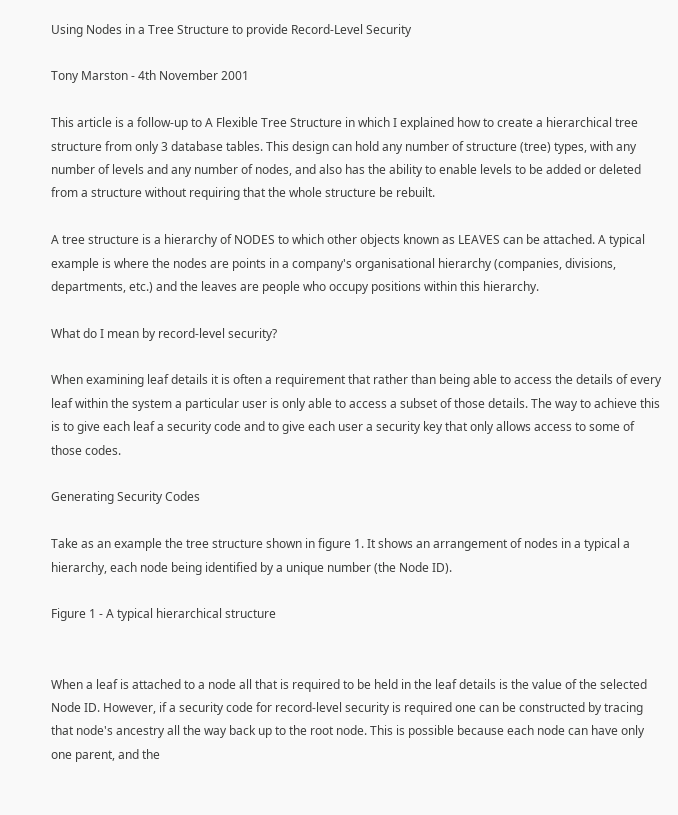Using Nodes in a Tree Structure to provide Record-Level Security

Tony Marston - 4th November 2001

This article is a follow-up to A Flexible Tree Structure in which I explained how to create a hierarchical tree structure from only 3 database tables. This design can hold any number of structure (tree) types, with any number of levels and any number of nodes, and also has the ability to enable levels to be added or deleted from a structure without requiring that the whole structure be rebuilt.

A tree structure is a hierarchy of NODES to which other objects known as LEAVES can be attached. A typical example is where the nodes are points in a company's organisational hierarchy (companies, divisions, departments, etc.) and the leaves are people who occupy positions within this hierarchy.

What do I mean by record-level security?

When examining leaf details it is often a requirement that rather than being able to access the details of every leaf within the system a particular user is only able to access a subset of those details. The way to achieve this is to give each leaf a security code and to give each user a security key that only allows access to some of those codes.

Generating Security Codes

Take as an example the tree structure shown in figure 1. It shows an arrangement of nodes in a typical a hierarchy, each node being identified by a unique number (the Node ID).

Figure 1 - A typical hierarchical structure


When a leaf is attached to a node all that is required to be held in the leaf details is the value of the selected Node ID. However, if a security code for record-level security is required one can be constructed by tracing that node's ancestry all the way back up to the root node. This is possible because each node can have only one parent, and the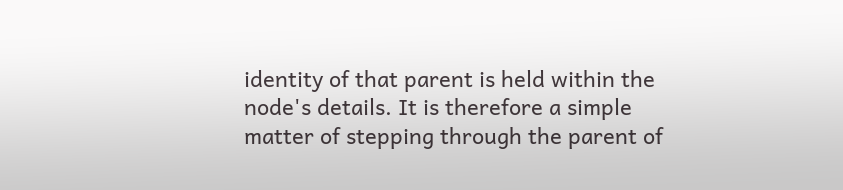identity of that parent is held within the node's details. It is therefore a simple matter of stepping through the parent of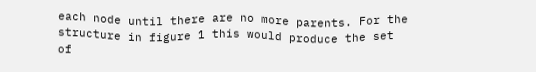each node until there are no more parents. For the structure in figure 1 this would produce the set of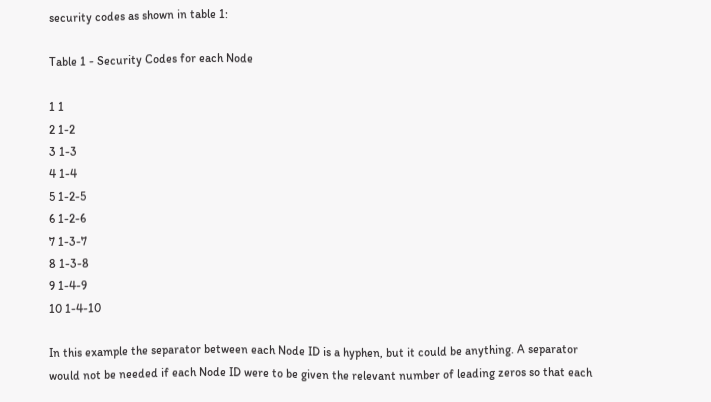security codes as shown in table 1:

Table 1 - Security Codes for each Node

1 1
2 1-2
3 1-3
4 1-4
5 1-2-5
6 1-2-6
7 1-3-7
8 1-3-8
9 1-4-9
10 1-4-10

In this example the separator between each Node ID is a hyphen, but it could be anything. A separator would not be needed if each Node ID were to be given the relevant number of leading zeros so that each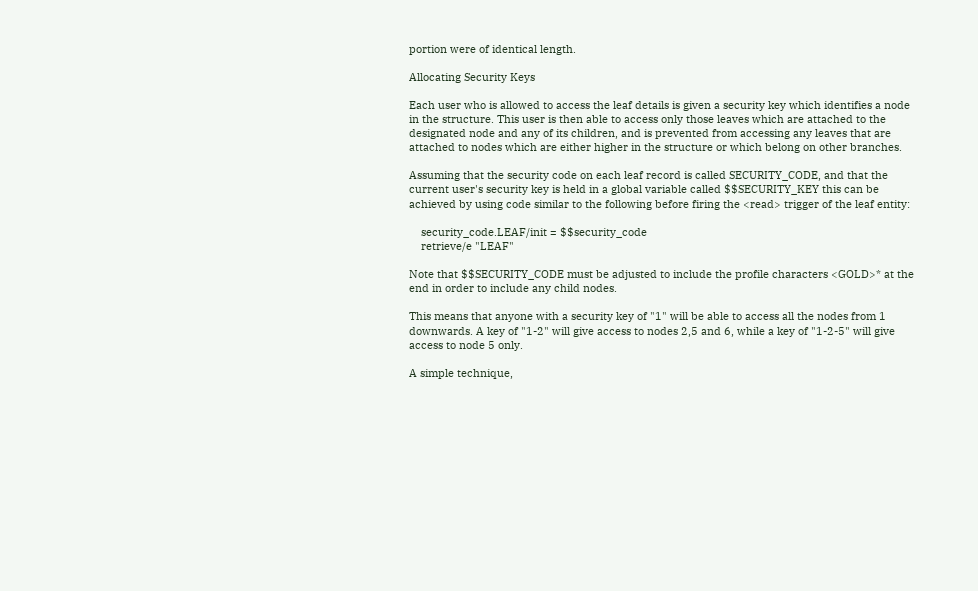portion were of identical length.

Allocating Security Keys

Each user who is allowed to access the leaf details is given a security key which identifies a node in the structure. This user is then able to access only those leaves which are attached to the designated node and any of its children, and is prevented from accessing any leaves that are attached to nodes which are either higher in the structure or which belong on other branches.

Assuming that the security code on each leaf record is called SECURITY_CODE, and that the current user's security key is held in a global variable called $$SECURITY_KEY this can be achieved by using code similar to the following before firing the <read> trigger of the leaf entity:

    security_code.LEAF/init = $$security_code
    retrieve/e "LEAF"

Note that $$SECURITY_CODE must be adjusted to include the profile characters <GOLD>* at the end in order to include any child nodes.

This means that anyone with a security key of "1" will be able to access all the nodes from 1 downwards. A key of "1-2" will give access to nodes 2,5 and 6, while a key of "1-2-5" will give access to node 5 only.

A simple technique,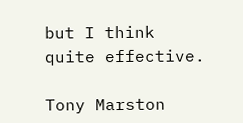but I think quite effective.

Tony Marston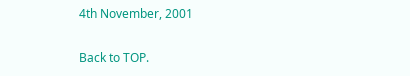4th November, 2001

Back to TOP.